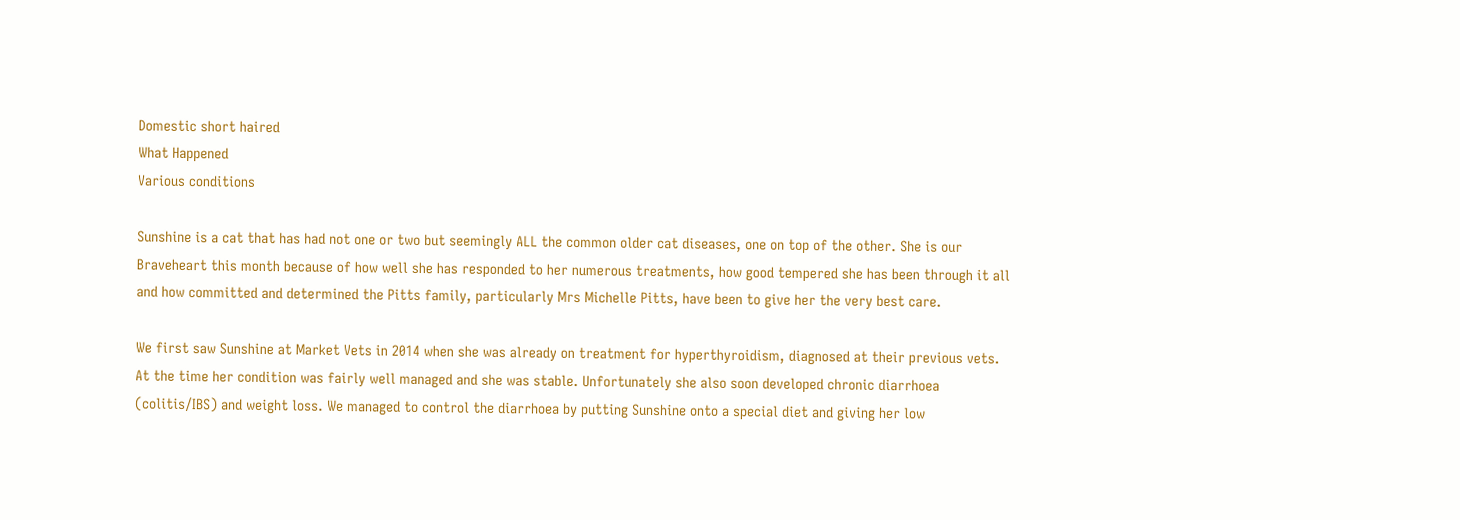Domestic short haired
What Happened
Various conditions

Sunshine is a cat that has had not one or two but seemingly ALL the common older cat diseases, one on top of the other. She is our Braveheart this month because of how well she has responded to her numerous treatments, how good tempered she has been through it all and how committed and determined the Pitts family, particularly Mrs Michelle Pitts, have been to give her the very best care.

We first saw Sunshine at Market Vets in 2014 when she was already on treatment for hyperthyroidism, diagnosed at their previous vets. At the time her condition was fairly well managed and she was stable. Unfortunately she also soon developed chronic diarrhoea (colitis/IBS) and weight loss. We managed to control the diarrhoea by putting Sunshine onto a special diet and giving her low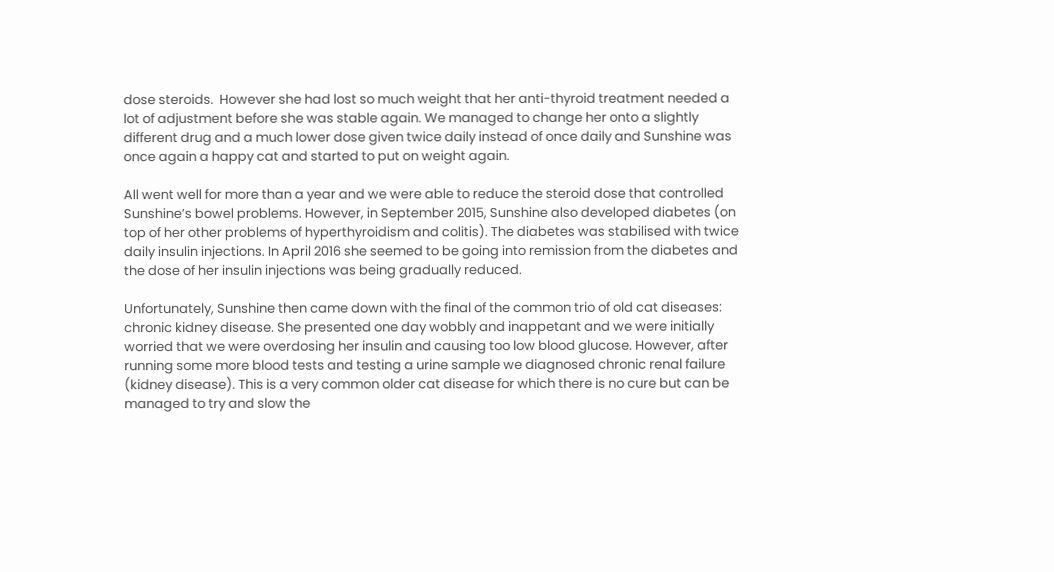dose steroids.  However she had lost so much weight that her anti-thyroid treatment needed a lot of adjustment before she was stable again. We managed to change her onto a slightly different drug and a much lower dose given twice daily instead of once daily and Sunshine was once again a happy cat and started to put on weight again.

All went well for more than a year and we were able to reduce the steroid dose that controlled Sunshine’s bowel problems. However, in September 2015, Sunshine also developed diabetes (on top of her other problems of hyperthyroidism and colitis). The diabetes was stabilised with twice daily insulin injections. In April 2016 she seemed to be going into remission from the diabetes and the dose of her insulin injections was being gradually reduced.

Unfortunately, Sunshine then came down with the final of the common trio of old cat diseases: chronic kidney disease. She presented one day wobbly and inappetant and we were initially worried that we were overdosing her insulin and causing too low blood glucose. However, after running some more blood tests and testing a urine sample we diagnosed chronic renal failure (kidney disease). This is a very common older cat disease for which there is no cure but can be managed to try and slow the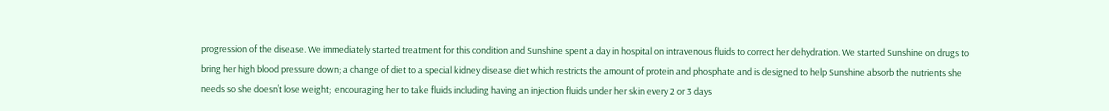progression of the disease. We immediately started treatment for this condition and Sunshine spent a day in hospital on intravenous fluids to correct her dehydration. We started Sunshine on drugs to bring her high blood pressure down; a change of diet to a special kidney disease diet which restricts the amount of protein and phosphate and is designed to help Sunshine absorb the nutrients she needs so she doesn’t lose weight;  encouraging her to take fluids including having an injection fluids under her skin every 2 or 3 days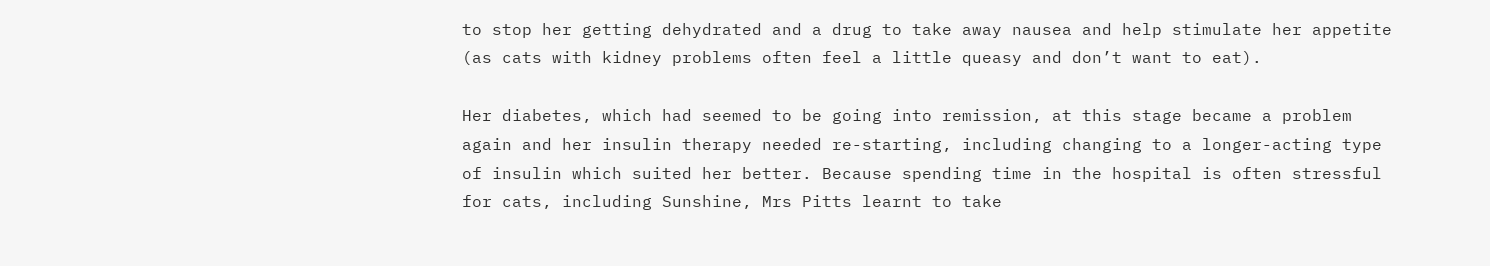to stop her getting dehydrated and a drug to take away nausea and help stimulate her appetite (as cats with kidney problems often feel a little queasy and don’t want to eat).

Her diabetes, which had seemed to be going into remission, at this stage became a problem again and her insulin therapy needed re-starting, including changing to a longer-acting type of insulin which suited her better. Because spending time in the hospital is often stressful for cats, including Sunshine, Mrs Pitts learnt to take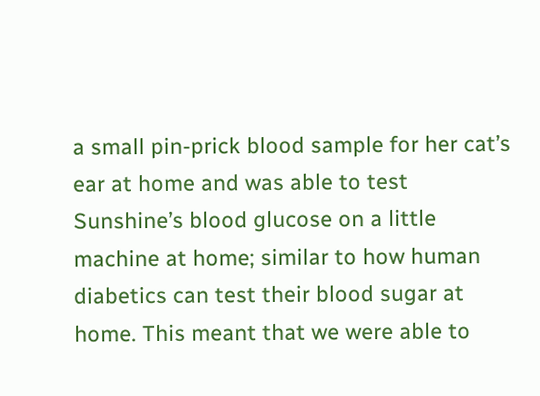a small pin-prick blood sample for her cat’s ear at home and was able to test Sunshine’s blood glucose on a little machine at home; similar to how human diabetics can test their blood sugar at home. This meant that we were able to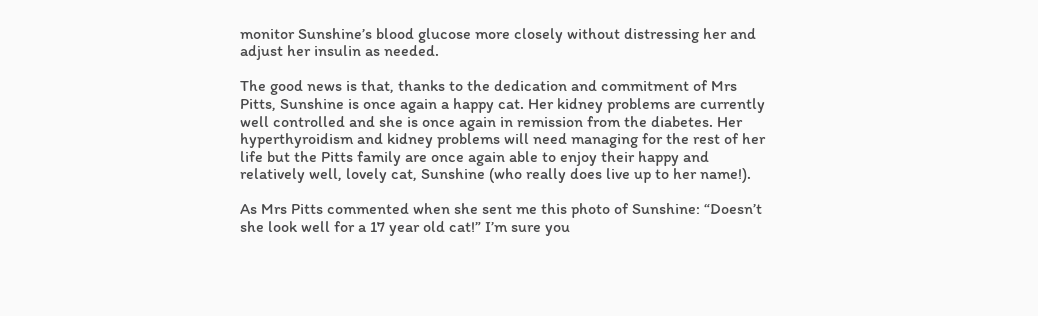monitor Sunshine’s blood glucose more closely without distressing her and adjust her insulin as needed.

The good news is that, thanks to the dedication and commitment of Mrs Pitts, Sunshine is once again a happy cat. Her kidney problems are currently well controlled and she is once again in remission from the diabetes. Her hyperthyroidism and kidney problems will need managing for the rest of her life but the Pitts family are once again able to enjoy their happy and relatively well, lovely cat, Sunshine (who really does live up to her name!).

As Mrs Pitts commented when she sent me this photo of Sunshine: “Doesn’t she look well for a 17 year old cat!” I’m sure you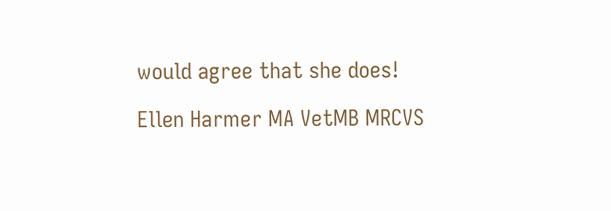would agree that she does!

Ellen Harmer MA VetMB MRCVS